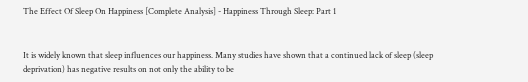The Effect Of Sleep On Happiness [Complete Analysis] - Happiness Through Sleep: Part 1


It is widely known that sleep influences our happiness. Many studies have shown that a continued lack of sleep (sleep deprivation) has negative results on not only the ability to be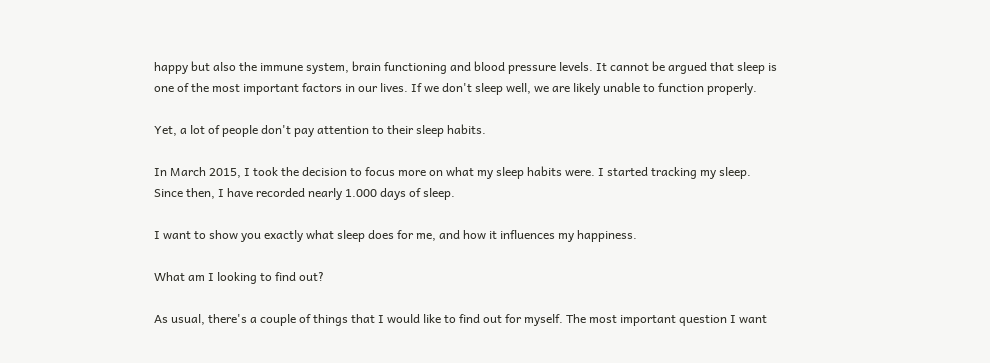happy but also the immune system, brain functioning and blood pressure levels. It cannot be argued that sleep is one of the most important factors in our lives. If we don't sleep well, we are likely unable to function properly.

Yet, a lot of people don't pay attention to their sleep habits.

In March 2015, I took the decision to focus more on what my sleep habits were. I started tracking my sleep. Since then, I have recorded nearly 1.000 days of sleep.

I want to show you exactly what sleep does for me, and how it influences my happiness.

What am I looking to find out?

As usual, there's a couple of things that I would like to find out for myself. The most important question I want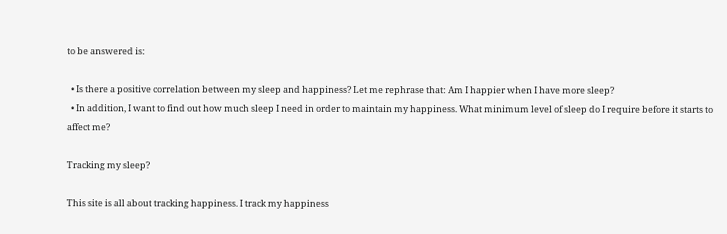to be answered is:

  • Is there a positive correlation between my sleep and happiness? Let me rephrase that: Am I happier when I have more sleep?
  • In addition, I want to find out how much sleep I need in order to maintain my happiness. What minimum level of sleep do I require before it starts to affect me?

Tracking my sleep?

This site is all about tracking happiness. I track my happiness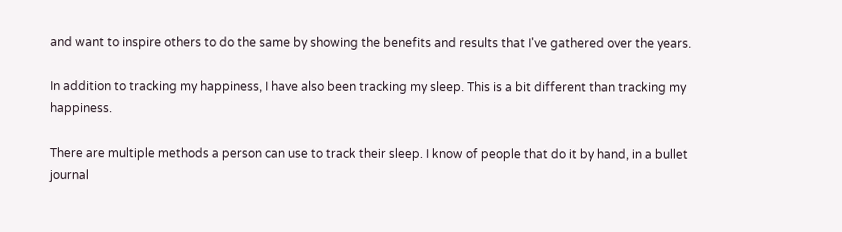and want to inspire others to do the same by showing the benefits and results that I've gathered over the years.

In addition to tracking my happiness, I have also been tracking my sleep. This is a bit different than tracking my happiness.

There are multiple methods a person can use to track their sleep. I know of people that do it by hand, in a bullet journal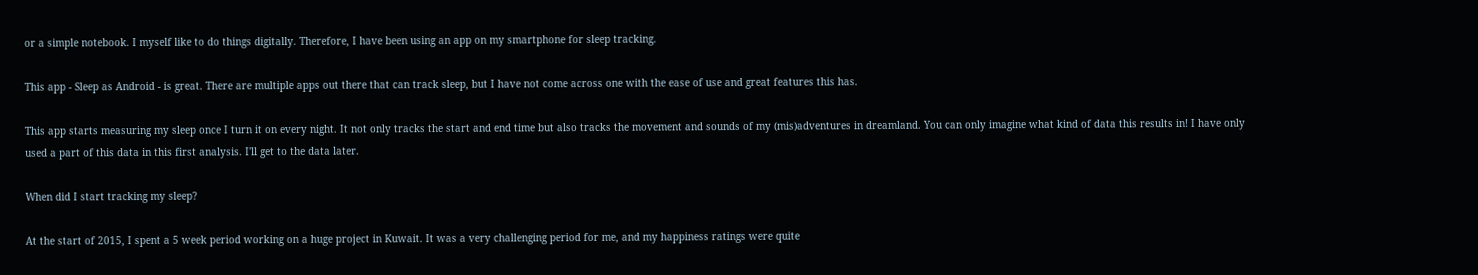or a simple notebook. I myself like to do things digitally. Therefore, I have been using an app on my smartphone for sleep tracking.

This app - Sleep as Android - is great. There are multiple apps out there that can track sleep, but I have not come across one with the ease of use and great features this has.

This app starts measuring my sleep once I turn it on every night. It not only tracks the start and end time but also tracks the movement and sounds of my (mis)adventures in dreamland. You can only imagine what kind of data this results in! I have only used a part of this data in this first analysis. I'll get to the data later.

When did I start tracking my sleep?

At the start of 2015, I spent a 5 week period working on a huge project in Kuwait. It was a very challenging period for me, and my happiness ratings were quite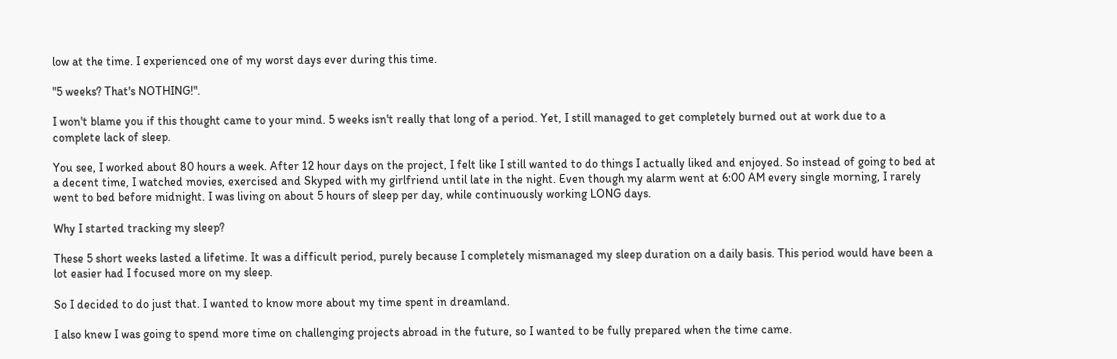low at the time. I experienced one of my worst days ever during this time.

"5 weeks? That's NOTHING!".

I won't blame you if this thought came to your mind. 5 weeks isn't really that long of a period. Yet, I still managed to get completely burned out at work due to a complete lack of sleep.

You see, I worked about 80 hours a week. After 12 hour days on the project, I felt like I still wanted to do things I actually liked and enjoyed. So instead of going to bed at a decent time, I watched movies, exercised and Skyped with my girlfriend until late in the night. Even though my alarm went at 6:00 AM every single morning, I rarely went to bed before midnight. I was living on about 5 hours of sleep per day, while continuously working LONG days.

Why I started tracking my sleep?

These 5 short weeks lasted a lifetime. It was a difficult period, purely because I completely mismanaged my sleep duration on a daily basis. This period would have been a lot easier had I focused more on my sleep.

So I decided to do just that. I wanted to know more about my time spent in dreamland.

I also knew I was going to spend more time on challenging projects abroad in the future, so I wanted to be fully prepared when the time came.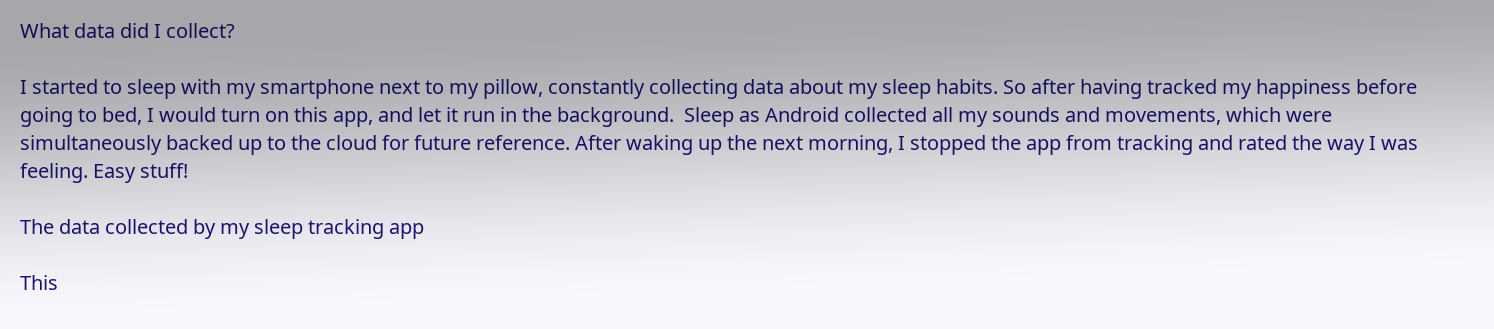What data did I collect?

I started to sleep with my smartphone next to my pillow, constantly collecting data about my sleep habits. So after having tracked my happiness before going to bed, I would turn on this app, and let it run in the background.  Sleep as Android collected all my sounds and movements, which were simultaneously backed up to the cloud for future reference. After waking up the next morning, I stopped the app from tracking and rated the way I was feeling. Easy stuff!

The data collected by my sleep tracking app

This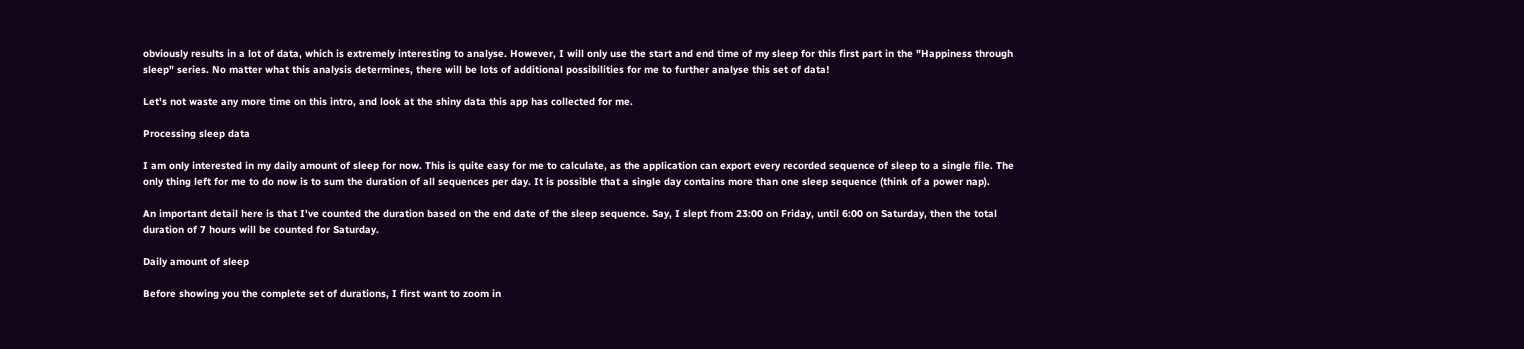obviously results in a lot of data, which is extremely interesting to analyse. However, I will only use the start and end time of my sleep for this first part in the "Happiness through sleep" series. No matter what this analysis determines, there will be lots of additional possibilities for me to further analyse this set of data!

Let's not waste any more time on this intro, and look at the shiny data this app has collected for me.

Processing sleep data

I am only interested in my daily amount of sleep for now. This is quite easy for me to calculate, as the application can export every recorded sequence of sleep to a single file. The only thing left for me to do now is to sum the duration of all sequences per day. It is possible that a single day contains more than one sleep sequence (think of a power nap).

An important detail here is that I've counted the duration based on the end date of the sleep sequence. Say, I slept from 23:00 on Friday, until 6:00 on Saturday, then the total duration of 7 hours will be counted for Saturday.

Daily amount of sleep

Before showing you the complete set of durations, I first want to zoom in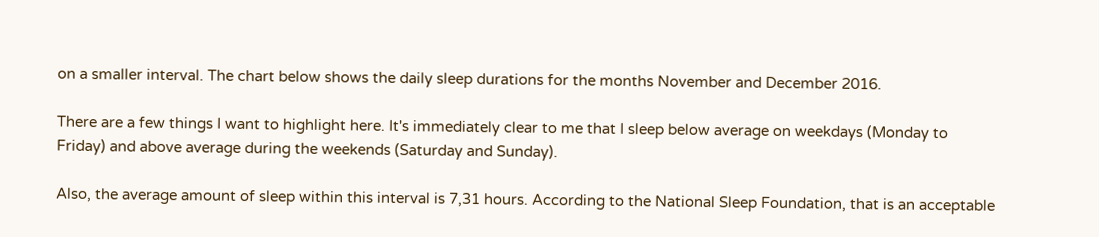on a smaller interval. The chart below shows the daily sleep durations for the months November and December 2016.

There are a few things I want to highlight here. It's immediately clear to me that I sleep below average on weekdays (Monday to Friday) and above average during the weekends (Saturday and Sunday).

Also, the average amount of sleep within this interval is 7,31 hours. According to the National Sleep Foundation, that is an acceptable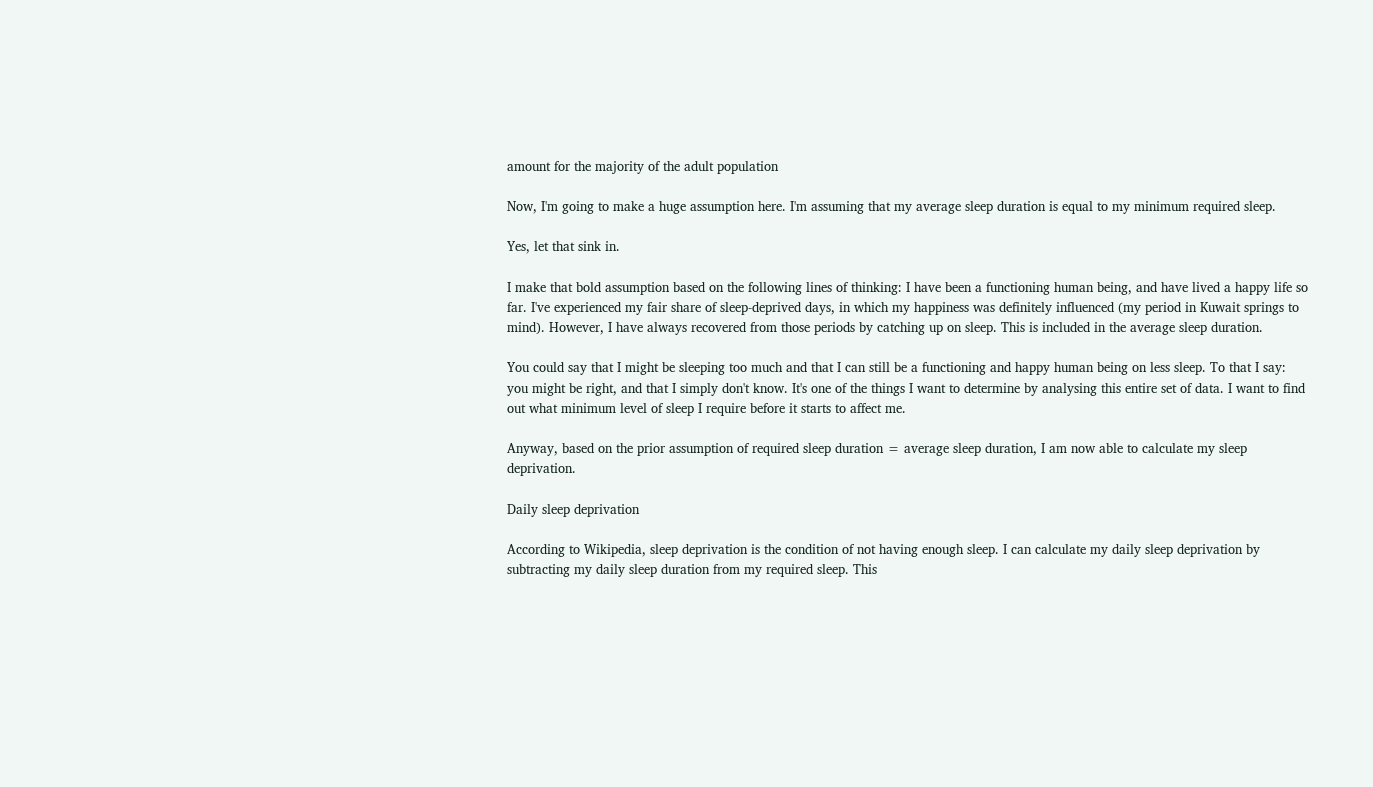amount for the majority of the adult population

Now, I'm going to make a huge assumption here. I'm assuming that my average sleep duration is equal to my minimum required sleep.

Yes, let that sink in.

I make that bold assumption based on the following lines of thinking: I have been a functioning human being, and have lived a happy life so far. I've experienced my fair share of sleep-deprived days, in which my happiness was definitely influenced (my period in Kuwait springs to mind). However, I have always recovered from those periods by catching up on sleep. This is included in the average sleep duration.

You could say that I might be sleeping too much and that I can still be a functioning and happy human being on less sleep. To that I say: you might be right, and that I simply don't know. It's one of the things I want to determine by analysing this entire set of data. I want to find out what minimum level of sleep I require before it starts to affect me.

Anyway, based on the prior assumption of required sleep duration = average sleep duration, I am now able to calculate my sleep deprivation.

Daily sleep deprivation

According to Wikipedia, sleep deprivation is the condition of not having enough sleep. I can calculate my daily sleep deprivation by subtracting my daily sleep duration from my required sleep. This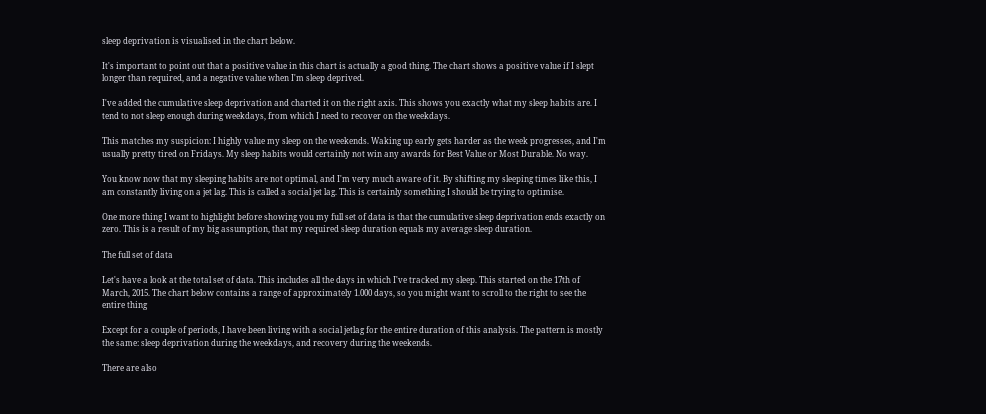sleep deprivation is visualised in the chart below.

It's important to point out that a positive value in this chart is actually a good thing. The chart shows a positive value if I slept longer than required, and a negative value when I'm sleep deprived.

I've added the cumulative sleep deprivation and charted it on the right axis. This shows you exactly what my sleep habits are. I tend to not sleep enough during weekdays, from which I need to recover on the weekdays.

This matches my suspicion: I highly value my sleep on the weekends. Waking up early gets harder as the week progresses, and I'm usually pretty tired on Fridays. My sleep habits would certainly not win any awards for Best Value or Most Durable. No way.

You know now that my sleeping habits are not optimal, and I'm very much aware of it. By shifting my sleeping times like this, I am constantly living on a jet lag. This is called a social jet lag. This is certainly something I should be trying to optimise.

One more thing I want to highlight before showing you my full set of data is that the cumulative sleep deprivation ends exactly on zero. This is a result of my big assumption, that my required sleep duration equals my average sleep duration.

The full set of data

Let's have a look at the total set of data. This includes all the days in which I've tracked my sleep. This started on the 17th of March, 2015. The chart below contains a range of approximately 1.000 days, so you might want to scroll to the right to see the entire thing

Except for a couple of periods, I have been living with a social jetlag for the entire duration of this analysis. The pattern is mostly the same: sleep deprivation during the weekdays, and recovery during the weekends.

There are also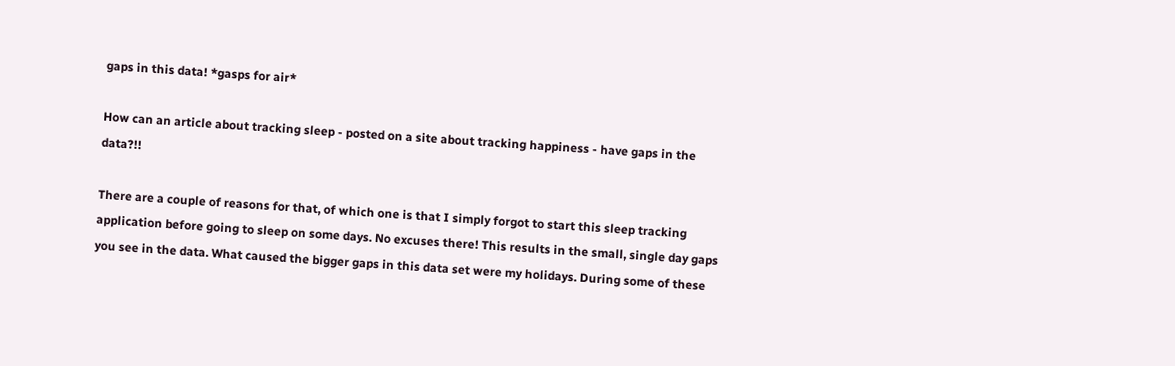gaps in this data! *gasps for air*

How can an article about tracking sleep - posted on a site about tracking happiness - have gaps in the data?!!

There are a couple of reasons for that, of which one is that I simply forgot to start this sleep tracking application before going to sleep on some days. No excuses there! This results in the small, single day gaps you see in the data. What caused the bigger gaps in this data set were my holidays. During some of these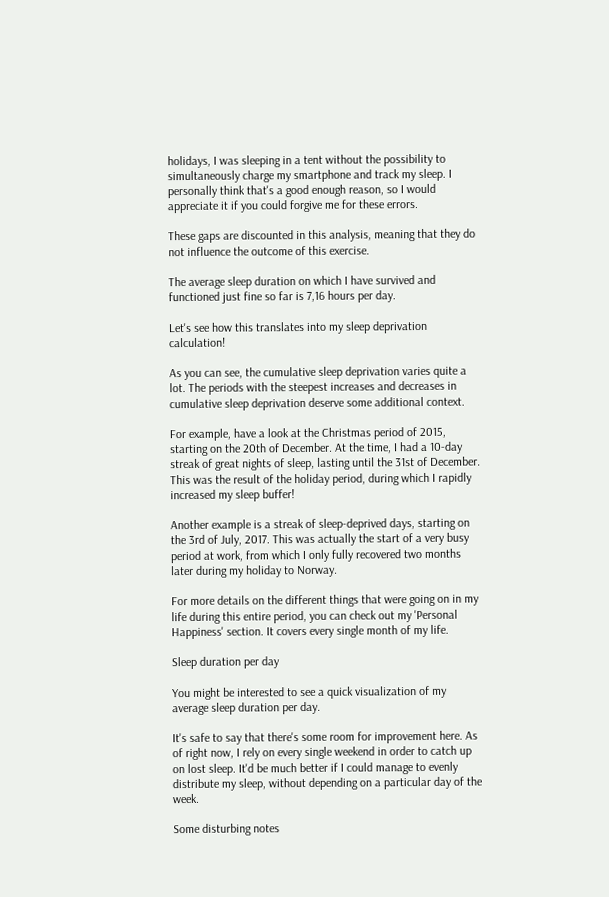holidays, I was sleeping in a tent without the possibility to simultaneously charge my smartphone and track my sleep. I personally think that's a good enough reason, so I would appreciate it if you could forgive me for these errors.

These gaps are discounted in this analysis, meaning that they do not influence the outcome of this exercise.

The average sleep duration on which I have survived and functioned just fine so far is 7,16 hours per day.

Let's see how this translates into my sleep deprivation calculation!

As you can see, the cumulative sleep deprivation varies quite a lot. The periods with the steepest increases and decreases in cumulative sleep deprivation deserve some additional context.

For example, have a look at the Christmas period of 2015, starting on the 20th of December. At the time, I had a 10-day streak of great nights of sleep, lasting until the 31st of December. This was the result of the holiday period, during which I rapidly increased my sleep buffer!

Another example is a streak of sleep-deprived days, starting on the 3rd of July, 2017. This was actually the start of a very busy period at work, from which I only fully recovered two months later during my holiday to Norway.

For more details on the different things that were going on in my life during this entire period, you can check out my 'Personal Happiness' section. It covers every single month of my life.

Sleep duration per day

You might be interested to see a quick visualization of my average sleep duration per day.

It's safe to say that there's some room for improvement here. As of right now, I rely on every single weekend in order to catch up on lost sleep. It'd be much better if I could manage to evenly distribute my sleep, without depending on a particular day of the week.

Some disturbing notes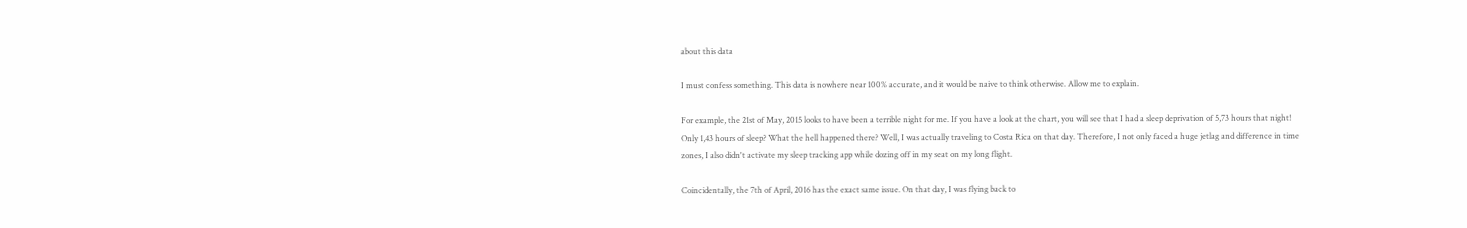about this data

I must confess something. This data is nowhere near 100% accurate, and it would be naive to think otherwise. Allow me to explain.

For example, the 21st of May, 2015 looks to have been a terrible night for me. If you have a look at the chart, you will see that I had a sleep deprivation of 5,73 hours that night! Only 1,43 hours of sleep? What the hell happened there? Well, I was actually traveling to Costa Rica on that day. Therefore, I not only faced a huge jetlag and difference in time zones, I also didn't activate my sleep tracking app while dozing off in my seat on my long flight.

Coincidentally, the 7th of April, 2016 has the exact same issue. On that day, I was flying back to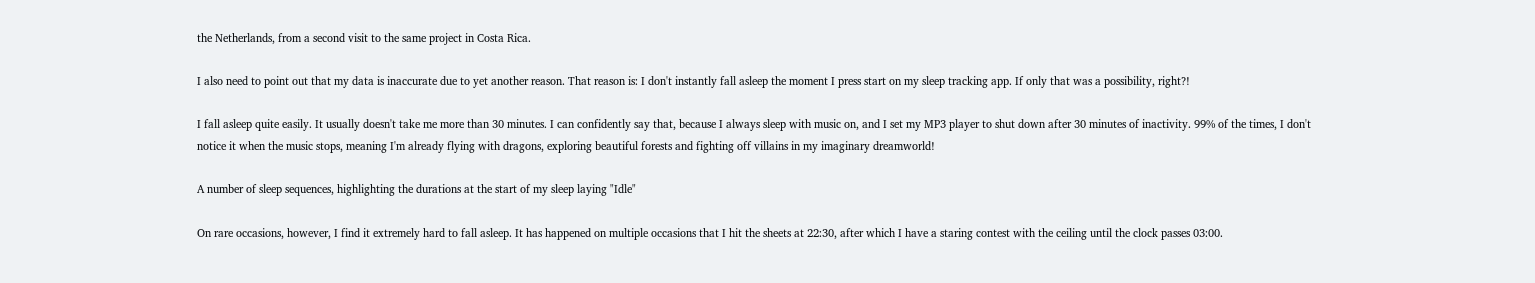the Netherlands, from a second visit to the same project in Costa Rica.

I also need to point out that my data is inaccurate due to yet another reason. That reason is: I don't instantly fall asleep the moment I press start on my sleep tracking app. If only that was a possibility, right?!

I fall asleep quite easily. It usually doesn't take me more than 30 minutes. I can confidently say that, because I always sleep with music on, and I set my MP3 player to shut down after 30 minutes of inactivity. 99% of the times, I don't notice it when the music stops, meaning I'm already flying with dragons, exploring beautiful forests and fighting off villains in my imaginary dreamworld!

A number of sleep sequences, highlighting the durations at the start of my sleep laying "Idle"

On rare occasions, however, I find it extremely hard to fall asleep. It has happened on multiple occasions that I hit the sheets at 22:30, after which I have a staring contest with the ceiling until the clock passes 03:00.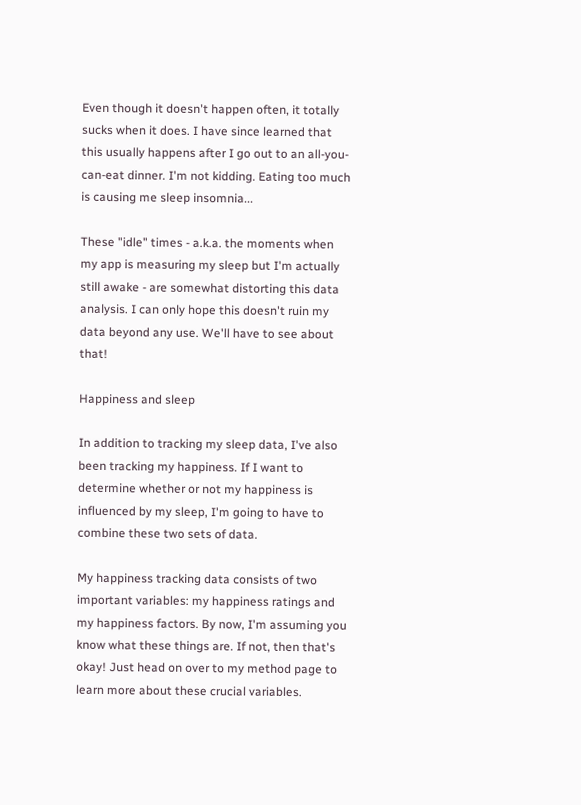Even though it doesn't happen often, it totally sucks when it does. I have since learned that this usually happens after I go out to an all-you-can-eat dinner. I'm not kidding. Eating too much is causing me sleep insomnia...

These "idle" times - a.k.a. the moments when my app is measuring my sleep but I'm actually still awake - are somewhat distorting this data analysis. I can only hope this doesn't ruin my data beyond any use. We'll have to see about that!

Happiness and sleep

In addition to tracking my sleep data, I've also been tracking my happiness. If I want to determine whether or not my happiness is influenced by my sleep, I'm going to have to combine these two sets of data.

My happiness tracking data consists of two important variables: my happiness ratings and my happiness factors. By now, I'm assuming you know what these things are. If not, then that's okay! Just head on over to my method page to learn more about these crucial variables.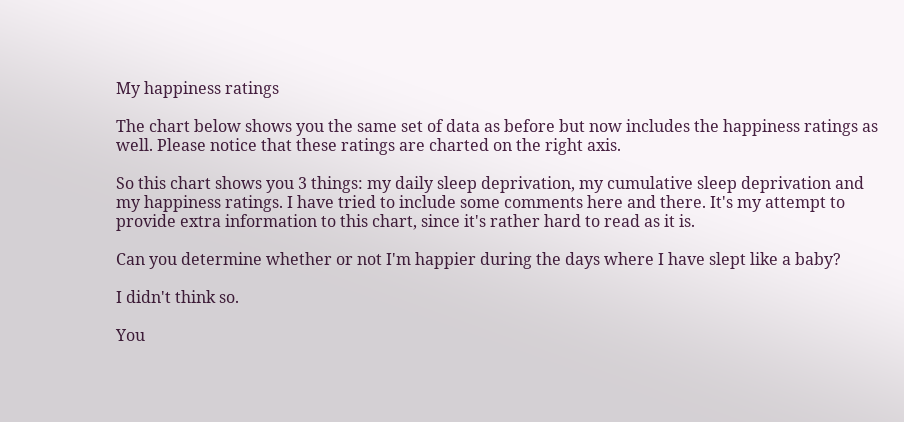My happiness ratings

The chart below shows you the same set of data as before but now includes the happiness ratings as well. Please notice that these ratings are charted on the right axis.

So this chart shows you 3 things: my daily sleep deprivation, my cumulative sleep deprivation and my happiness ratings. I have tried to include some comments here and there. It's my attempt to provide extra information to this chart, since it's rather hard to read as it is.

Can you determine whether or not I'm happier during the days where I have slept like a baby?

I didn't think so.

You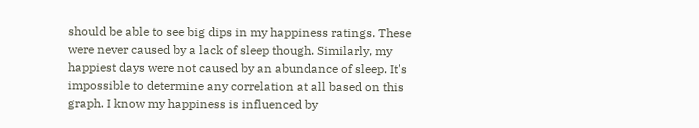should be able to see big dips in my happiness ratings. These were never caused by a lack of sleep though. Similarly, my happiest days were not caused by an abundance of sleep. It's impossible to determine any correlation at all based on this graph. I know my happiness is influenced by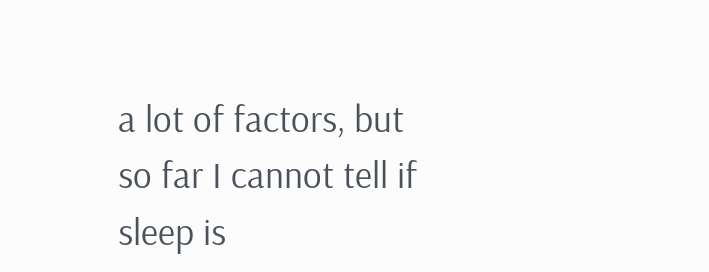a lot of factors, but so far I cannot tell if sleep is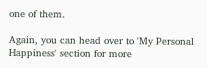one of them.

Again, you can head over to 'My Personal Happiness' section for more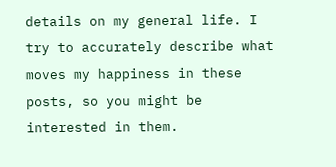details on my general life. I try to accurately describe what moves my happiness in these posts, so you might be interested in them.